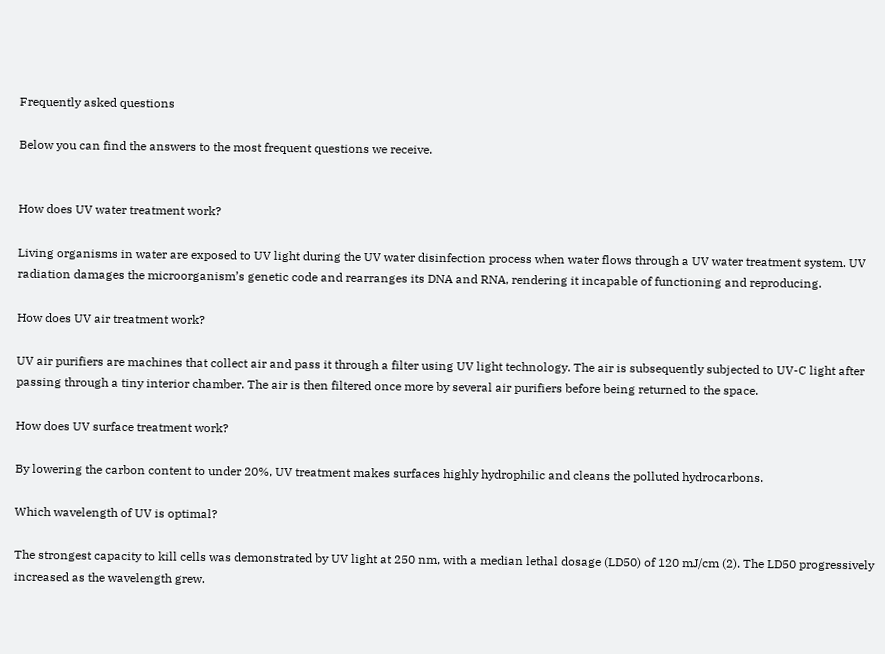Frequently asked questions

Below you can find the answers to the most frequent questions we receive.


How does UV water treatment work?

Living organisms in water are exposed to UV light during the UV water disinfection process when water flows through a UV water treatment system. UV radiation damages the microorganism’s genetic code and rearranges its DNA and RNA, rendering it incapable of functioning and reproducing.

How does UV air treatment work?

UV air purifiers are machines that collect air and pass it through a filter using UV light technology. The air is subsequently subjected to UV-C light after passing through a tiny interior chamber. The air is then filtered once more by several air purifiers before being returned to the space.

How does UV surface treatment work?

By lowering the carbon content to under 20%, UV treatment makes surfaces highly hydrophilic and cleans the polluted hydrocarbons.

Which wavelength of UV is optimal?

The strongest capacity to kill cells was demonstrated by UV light at 250 nm, with a median lethal dosage (LD50) of 120 mJ/cm (2). The LD50 progressively increased as the wavelength grew.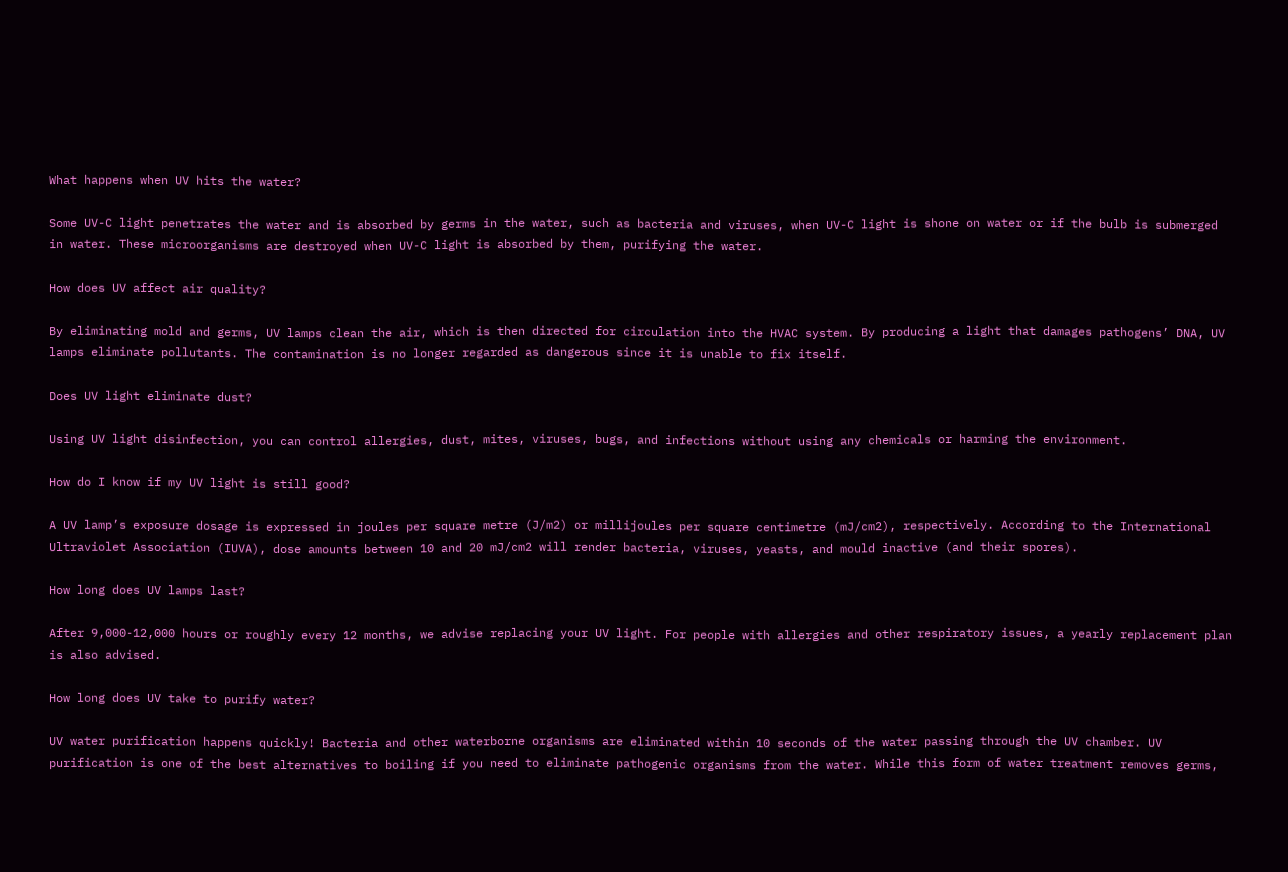What happens when UV hits the water?

Some UV-C light penetrates the water and is absorbed by germs in the water, such as bacteria and viruses, when UV-C light is shone on water or if the bulb is submerged in water. These microorganisms are destroyed when UV-C light is absorbed by them, purifying the water.

How does UV affect air quality?

By eliminating mold and germs, UV lamps clean the air, which is then directed for circulation into the HVAC system. By producing a light that damages pathogens’ DNA, UV lamps eliminate pollutants. The contamination is no longer regarded as dangerous since it is unable to fix itself.

Does UV light eliminate dust?

Using UV light disinfection, you can control allergies, dust, mites, viruses, bugs, and infections without using any chemicals or harming the environment.

How do I know if my UV light is still good?

A UV lamp’s exposure dosage is expressed in joules per square metre (J/m2) or millijoules per square centimetre (mJ/cm2), respectively. According to the International Ultraviolet Association (IUVA), dose amounts between 10 and 20 mJ/cm2 will render bacteria, viruses, yeasts, and mould inactive (and their spores).

How long does UV lamps last?

After 9,000-12,000 hours or roughly every 12 months, we advise replacing your UV light. For people with allergies and other respiratory issues, a yearly replacement plan is also advised.

How long does UV take to purify water?

UV water purification happens quickly! Bacteria and other waterborne organisms are eliminated within 10 seconds of the water passing through the UV chamber. UV purification is one of the best alternatives to boiling if you need to eliminate pathogenic organisms from the water. While this form of water treatment removes germs,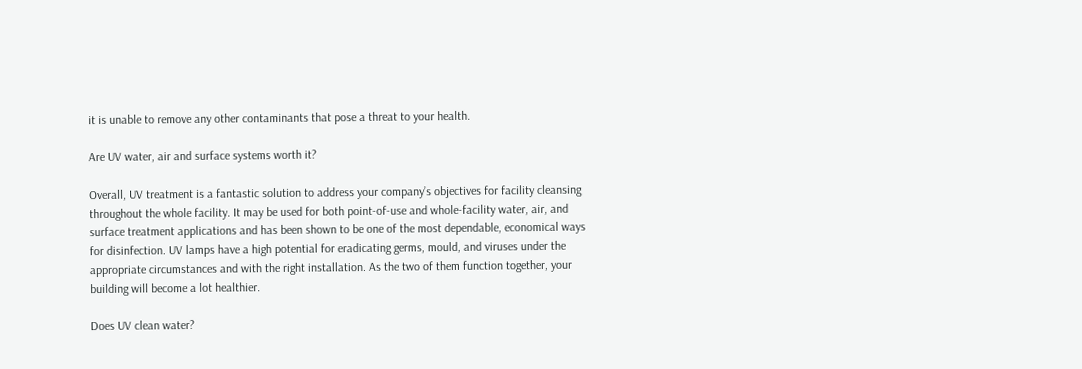it is unable to remove any other contaminants that pose a threat to your health.

Are UV water, air and surface systems worth it?

Overall, UV treatment is a fantastic solution to address your company’s objectives for facility cleansing throughout the whole facility. It may be used for both point-of-use and whole-facility water, air, and surface treatment applications and has been shown to be one of the most dependable, economical ways for disinfection. UV lamps have a high potential for eradicating germs, mould, and viruses under the appropriate circumstances and with the right installation. As the two of them function together, your building will become a lot healthier.

Does UV clean water?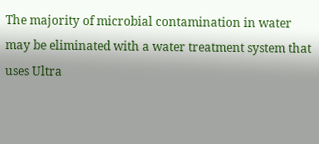The majority of microbial contamination in water may be eliminated with a water treatment system that uses Ultra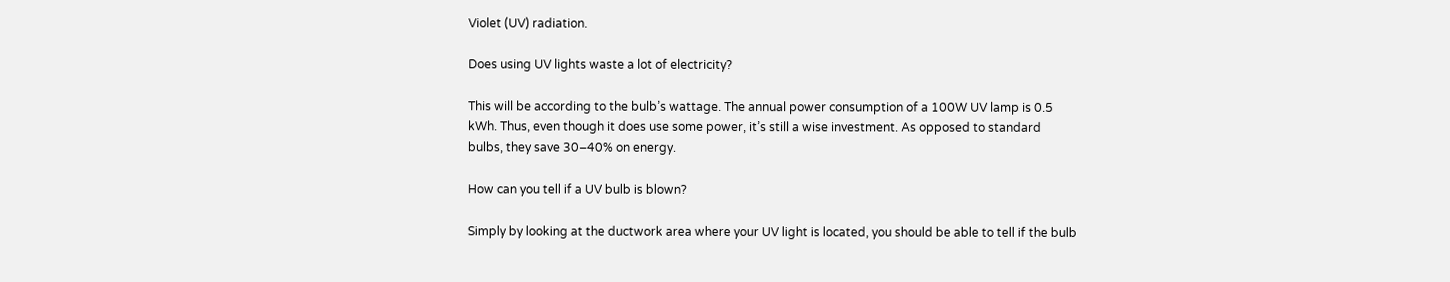Violet (UV) radiation.

Does using UV lights waste a lot of electricity?

This will be according to the bulb’s wattage. The annual power consumption of a 100W UV lamp is 0.5 kWh. Thus, even though it does use some power, it’s still a wise investment. As opposed to standard bulbs, they save 30–40% on energy.

How can you tell if a UV bulb is blown?

Simply by looking at the ductwork area where your UV light is located, you should be able to tell if the bulb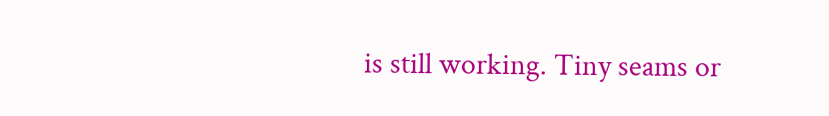is still working. Tiny seams or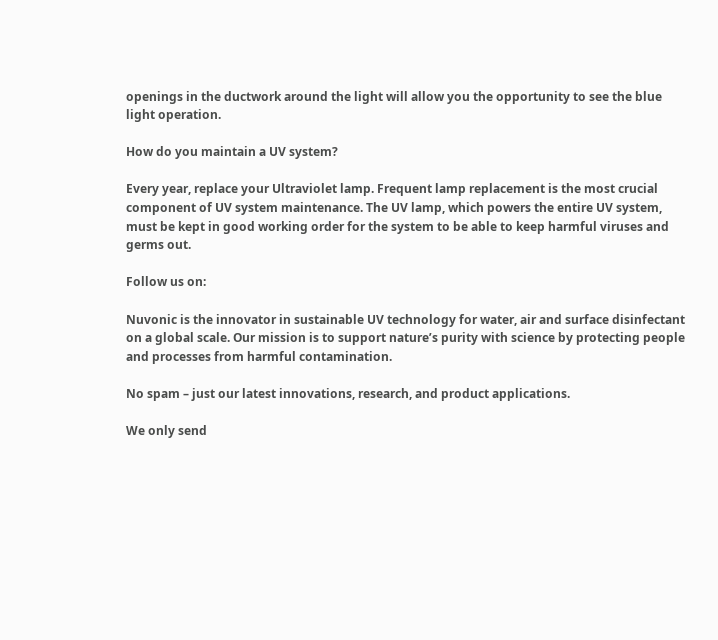openings in the ductwork around the light will allow you the opportunity to see the blue light operation.

How do you maintain a UV system?

Every year, replace your Ultraviolet lamp. Frequent lamp replacement is the most crucial component of UV system maintenance. The UV lamp, which powers the entire UV system, must be kept in good working order for the system to be able to keep harmful viruses and germs out.

Follow us on:

Nuvonic is the innovator in sustainable UV technology for water, air and surface disinfectant on a global scale. Our mission is to support nature’s purity with science by protecting people and processes from harmful contamination.

No spam – just our latest innovations, research, and product applications.

We only send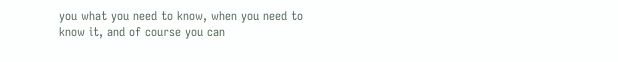you what you need to know, when you need to know it, and of course you can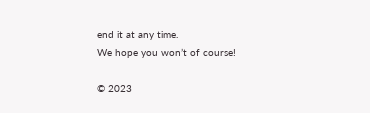end it at any time.
We hope you won’t of course!

© 2023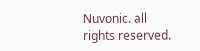Nuvonic. all rights reserved.